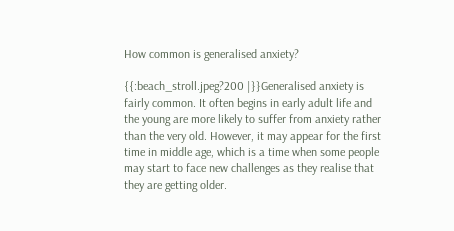How common is generalised anxiety?

{{:beach_stroll.jpeg?200 |}}Generalised anxiety is fairly common. It often begins in early adult life and the young are more likely to suffer from anxiety rather than the very old. However, it may appear for the first time in middle age, which is a time when some people may start to face new challenges as they realise that they are getting older.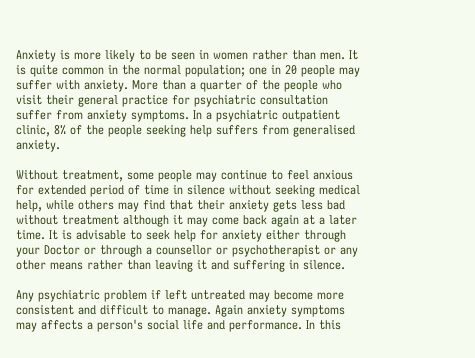Anxiety is more likely to be seen in women rather than men. It is quite common in the normal population; one in 20 people may suffer with anxiety. More than a quarter of the people who visit their general practice for psychiatric consultation suffer from anxiety symptoms. In a psychiatric outpatient clinic, 8% of the people seeking help suffers from generalised anxiety.

Without treatment, some people may continue to feel anxious for extended period of time in silence without seeking medical help, while others may find that their anxiety gets less bad without treatment although it may come back again at a later time. It is advisable to seek help for anxiety either through your Doctor or through a counsellor or psychotherapist or any other means rather than leaving it and suffering in silence.

Any psychiatric problem if left untreated may become more consistent and difficult to manage. Again anxiety symptoms may affects a person's social life and performance. In this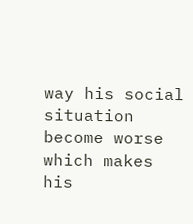way his social situation become worse which makes his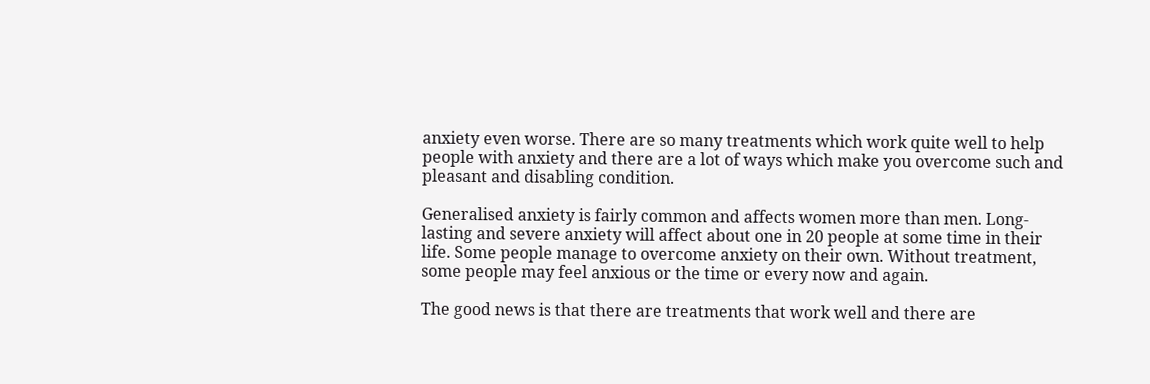anxiety even worse. There are so many treatments which work quite well to help people with anxiety and there are a lot of ways which make you overcome such and pleasant and disabling condition.

Generalised anxiety is fairly common and affects women more than men. Long-lasting and severe anxiety will affect about one in 20 people at some time in their life. Some people manage to overcome anxiety on their own. Without treatment, some people may feel anxious or the time or every now and again.

The good news is that there are treatments that work well and there are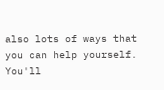also lots of ways that you can help yourself. You'll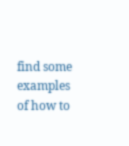find some examples of how to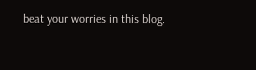beat your worries in this blog.